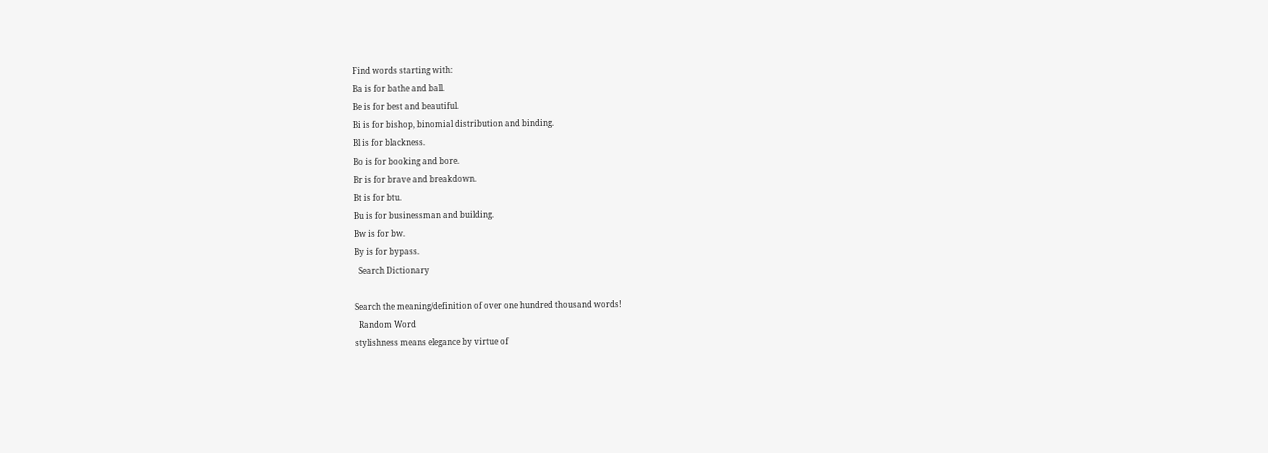Find words starting with:
Ba is for bathe and ball.
Be is for best and beautiful.
Bi is for bishop, binomial distribution and binding.
Bl is for blackness.
Bo is for booking and bore.
Br is for brave and breakdown.
Bt is for btu.
Bu is for businessman and building.
Bw is for bw.
By is for bypass.
  Search Dictionary

Search the meaning/definition of over one hundred thousand words!
  Random Word
stylishness means elegance by virtue of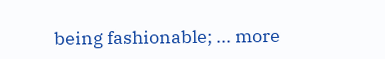being fashionable; ... more